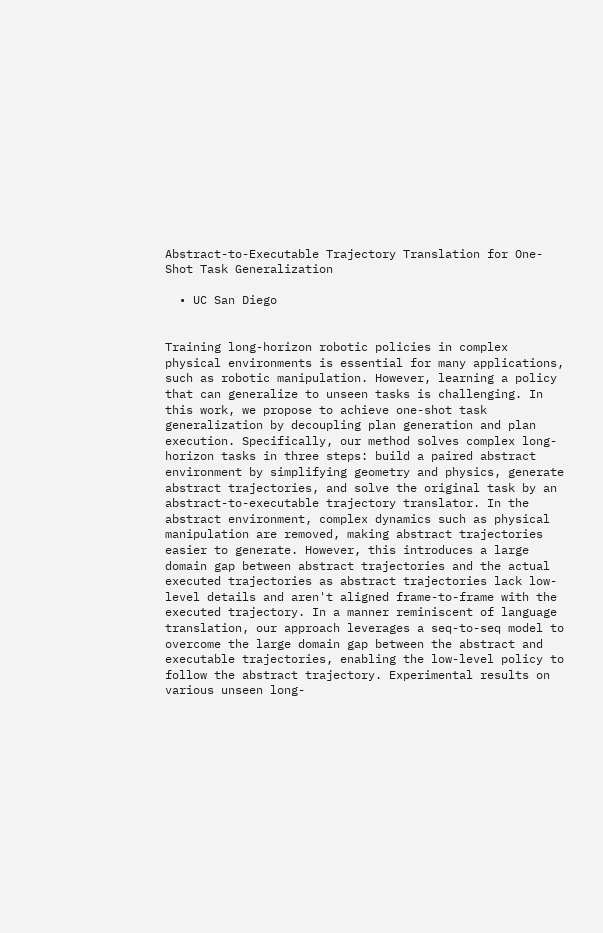Abstract-to-Executable Trajectory Translation for One-Shot Task Generalization

  • UC San Diego


Training long-horizon robotic policies in complex physical environments is essential for many applications, such as robotic manipulation. However, learning a policy that can generalize to unseen tasks is challenging. In this work, we propose to achieve one-shot task generalization by decoupling plan generation and plan execution. Specifically, our method solves complex long-horizon tasks in three steps: build a paired abstract environment by simplifying geometry and physics, generate abstract trajectories, and solve the original task by an abstract-to-executable trajectory translator. In the abstract environment, complex dynamics such as physical manipulation are removed, making abstract trajectories easier to generate. However, this introduces a large domain gap between abstract trajectories and the actual executed trajectories as abstract trajectories lack low-level details and aren't aligned frame-to-frame with the executed trajectory. In a manner reminiscent of language translation, our approach leverages a seq-to-seq model to overcome the large domain gap between the abstract and executable trajectories, enabling the low-level policy to follow the abstract trajectory. Experimental results on various unseen long-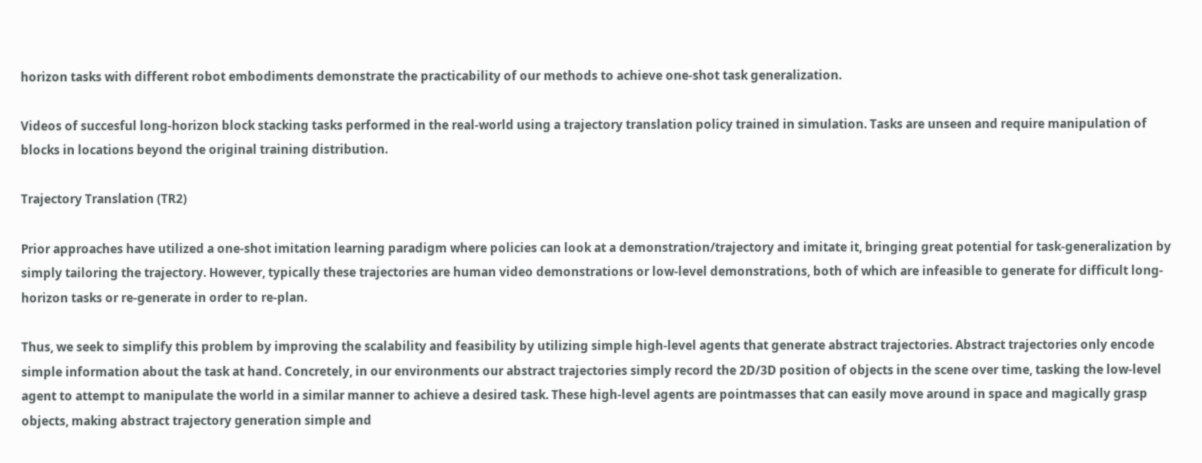horizon tasks with different robot embodiments demonstrate the practicability of our methods to achieve one-shot task generalization.

Videos of succesful long-horizon block stacking tasks performed in the real-world using a trajectory translation policy trained in simulation. Tasks are unseen and require manipulation of blocks in locations beyond the original training distribution.

Trajectory Translation (TR2)

Prior approaches have utilized a one-shot imitation learning paradigm where policies can look at a demonstration/trajectory and imitate it, bringing great potential for task-generalization by simply tailoring the trajectory. However, typically these trajectories are human video demonstrations or low-level demonstrations, both of which are infeasible to generate for difficult long-horizon tasks or re-generate in order to re-plan.

Thus, we seek to simplify this problem by improving the scalability and feasibility by utilizing simple high-level agents that generate abstract trajectories. Abstract trajectories only encode simple information about the task at hand. Concretely, in our environments our abstract trajectories simply record the 2D/3D position of objects in the scene over time, tasking the low-level agent to attempt to manipulate the world in a similar manner to achieve a desired task. These high-level agents are pointmasses that can easily move around in space and magically grasp objects, making abstract trajectory generation simple and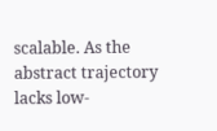scalable. As the abstract trajectory lacks low-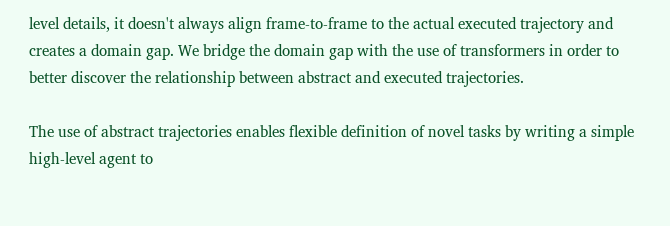level details, it doesn't always align frame-to-frame to the actual executed trajectory and creates a domain gap. We bridge the domain gap with the use of transformers in order to better discover the relationship between abstract and executed trajectories.

The use of abstract trajectories enables flexible definition of novel tasks by writing a simple high-level agent to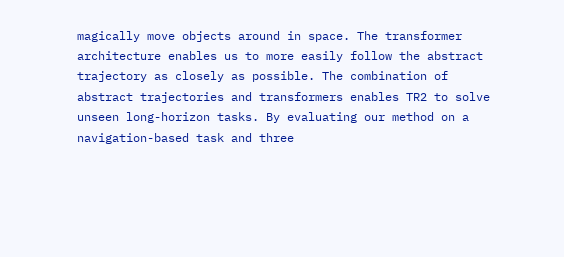magically move objects around in space. The transformer architecture enables us to more easily follow the abstract trajectory as closely as possible. The combination of abstract trajectories and transformers enables TR2 to solve unseen long-horizon tasks. By evaluating our method on a navigation-based task and three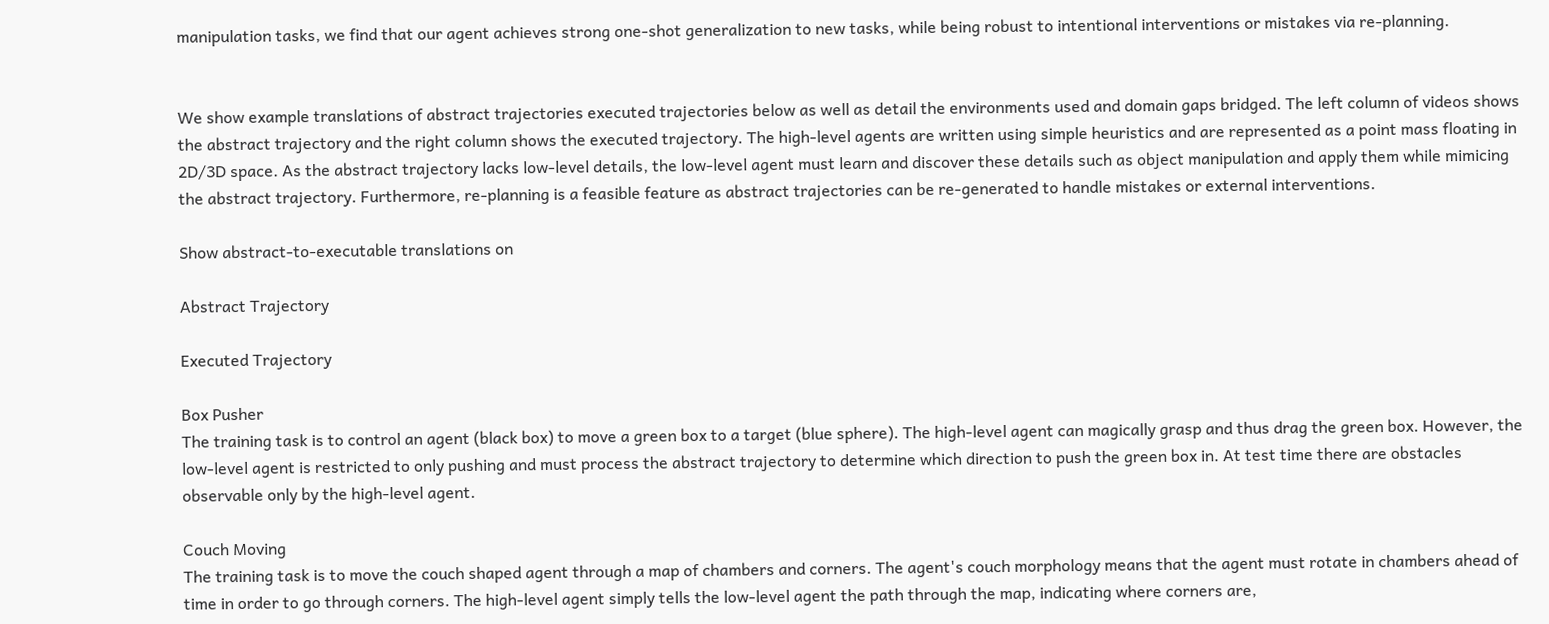manipulation tasks, we find that our agent achieves strong one-shot generalization to new tasks, while being robust to intentional interventions or mistakes via re-planning.


We show example translations of abstract trajectories executed trajectories below as well as detail the environments used and domain gaps bridged. The left column of videos shows the abstract trajectory and the right column shows the executed trajectory. The high-level agents are written using simple heuristics and are represented as a point mass floating in 2D/3D space. As the abstract trajectory lacks low-level details, the low-level agent must learn and discover these details such as object manipulation and apply them while mimicing the abstract trajectory. Furthermore, re-planning is a feasible feature as abstract trajectories can be re-generated to handle mistakes or external interventions.

Show abstract-to-executable translations on

Abstract Trajectory

Executed Trajectory

Box Pusher
The training task is to control an agent (black box) to move a green box to a target (blue sphere). The high-level agent can magically grasp and thus drag the green box. However, the low-level agent is restricted to only pushing and must process the abstract trajectory to determine which direction to push the green box in. At test time there are obstacles observable only by the high-level agent.

Couch Moving
The training task is to move the couch shaped agent through a map of chambers and corners. The agent's couch morphology means that the agent must rotate in chambers ahead of time in order to go through corners. The high-level agent simply tells the low-level agent the path through the map, indicating where corners are,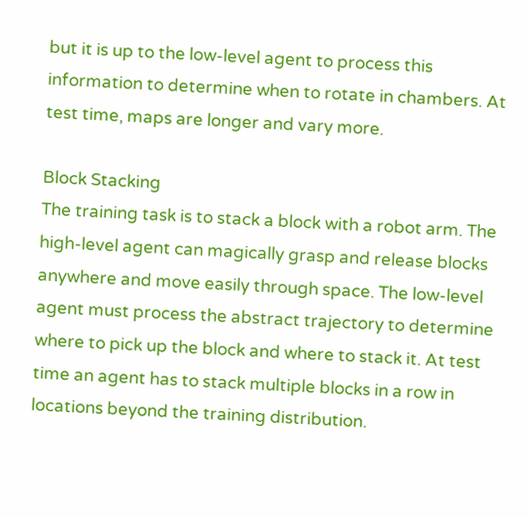but it is up to the low-level agent to process this information to determine when to rotate in chambers. At test time, maps are longer and vary more.

Block Stacking
The training task is to stack a block with a robot arm. The high-level agent can magically grasp and release blocks anywhere and move easily through space. The low-level agent must process the abstract trajectory to determine where to pick up the block and where to stack it. At test time an agent has to stack multiple blocks in a row in locations beyond the training distribution.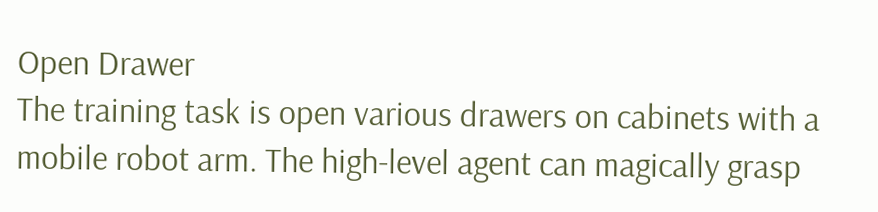Open Drawer
The training task is open various drawers on cabinets with a mobile robot arm. The high-level agent can magically grasp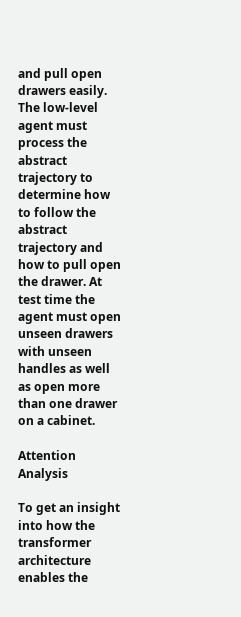and pull open drawers easily. The low-level agent must process the abstract trajectory to determine how to follow the abstract trajectory and how to pull open the drawer. At test time the agent must open unseen drawers with unseen handles as well as open more than one drawer on a cabinet.

Attention Analysis

To get an insight into how the transformer architecture enables the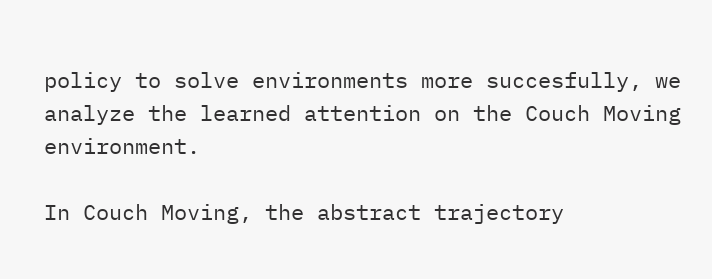policy to solve environments more succesfully, we analyze the learned attention on the Couch Moving environment.

In Couch Moving, the abstract trajectory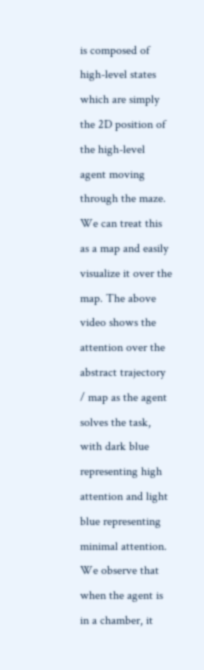is composed of high-level states which are simply the 2D position of the high-level agent moving through the maze. We can treat this as a map and easily visualize it over the map. The above video shows the attention over the abstract trajectory / map as the agent solves the task, with dark blue representing high attention and light blue representing minimal attention. We observe that when the agent is in a chamber, it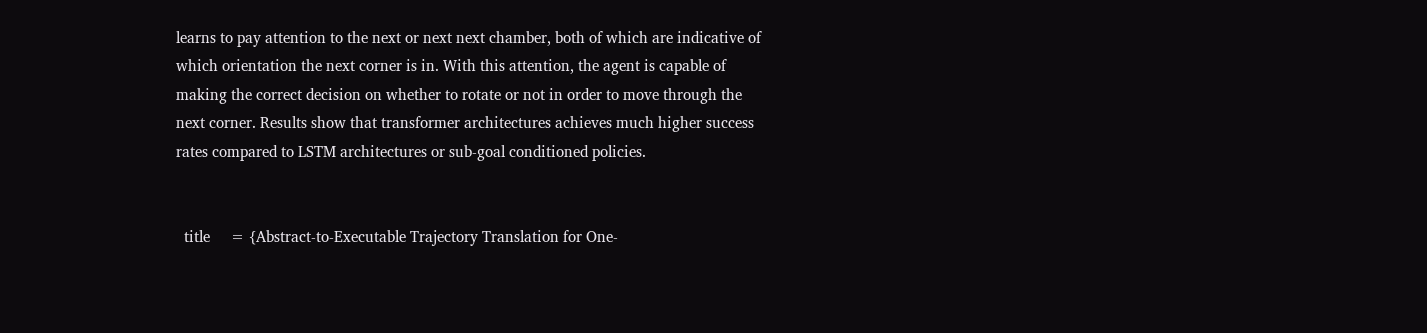learns to pay attention to the next or next next chamber, both of which are indicative of which orientation the next corner is in. With this attention, the agent is capable of making the correct decision on whether to rotate or not in order to move through the next corner. Results show that transformer architectures achieves much higher success rates compared to LSTM architectures or sub-goal conditioned policies.


  title     = {Abstract-to-Executable Trajectory Translation for One-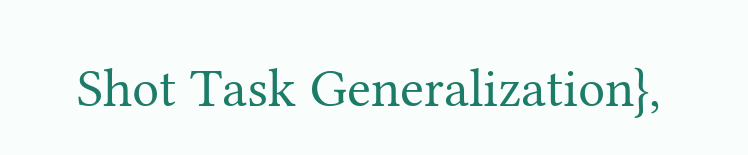Shot Task Generalization},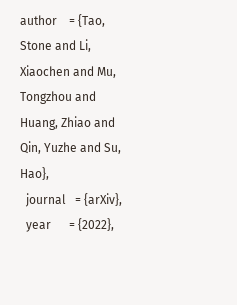author    = {Tao, Stone and Li, Xiaochen and Mu, Tongzhou and Huang, Zhiao and Qin, Yuzhe and Su, Hao},
  journal   = {arXiv},
  year      = {2022},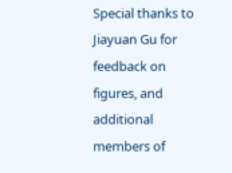Special thanks to Jiayuan Gu for feedback on figures, and additional members of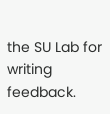the SU Lab for writing feedback.